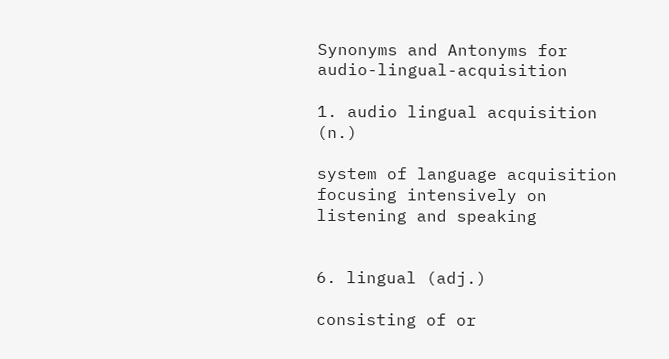Synonyms and Antonyms for audio-lingual-acquisition

1. audio lingual acquisition (n.)

system of language acquisition focusing intensively on listening and speaking


6. lingual (adj.)

consisting of or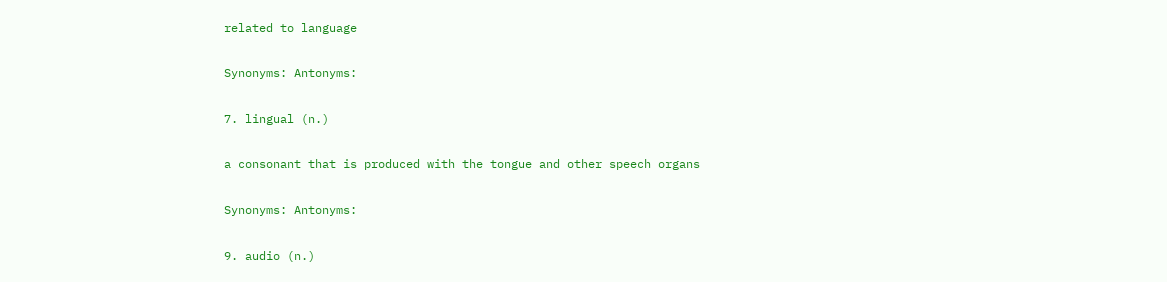related to language

Synonyms: Antonyms:

7. lingual (n.)

a consonant that is produced with the tongue and other speech organs

Synonyms: Antonyms:

9. audio (n.)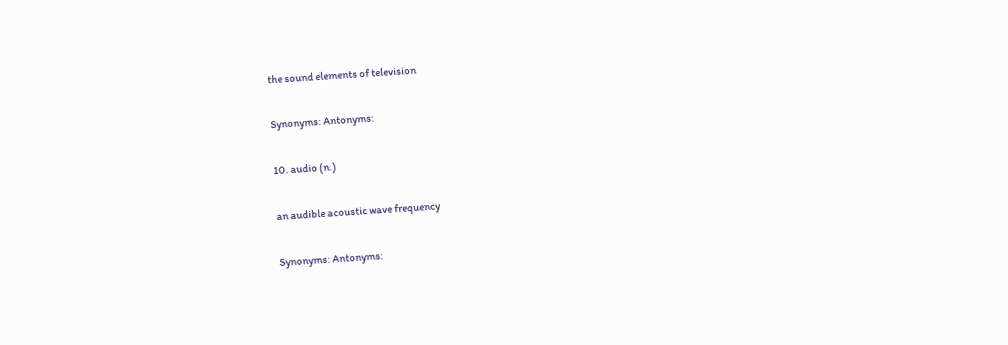the sound elements of television

Synonyms: Antonyms:

10. audio (n.)

an audible acoustic wave frequency

Synonyms: Antonyms: